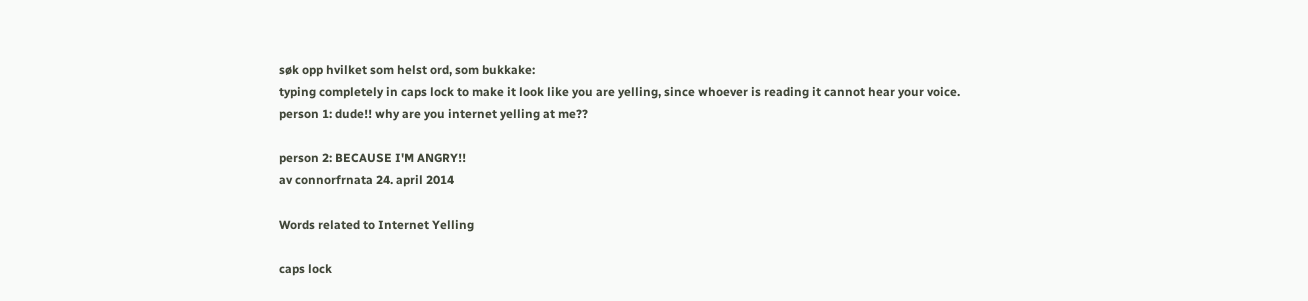søk opp hvilket som helst ord, som bukkake:
typing completely in caps lock to make it look like you are yelling, since whoever is reading it cannot hear your voice.
person 1: dude!! why are you internet yelling at me??

person 2: BECAUSE I'M ANGRY!!
av connorfrnata 24. april 2014

Words related to Internet Yelling

caps lock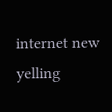internet new yelling